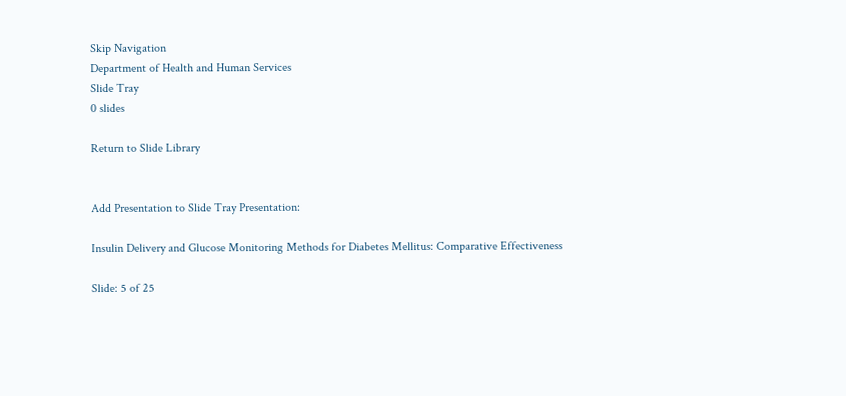Skip Navigation
Department of Health and Human Services
Slide Tray
0 slides

Return to Slide Library


Add Presentation to Slide Tray Presentation:

Insulin Delivery and Glucose Monitoring Methods for Diabetes Mellitus: Comparative Effectiveness

Slide: 5 of 25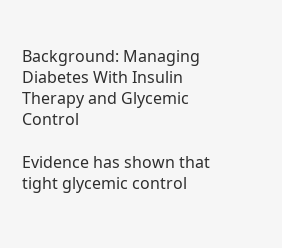Background: Managing Diabetes With Insulin Therapy and Glycemic Control

Evidence has shown that tight glycemic control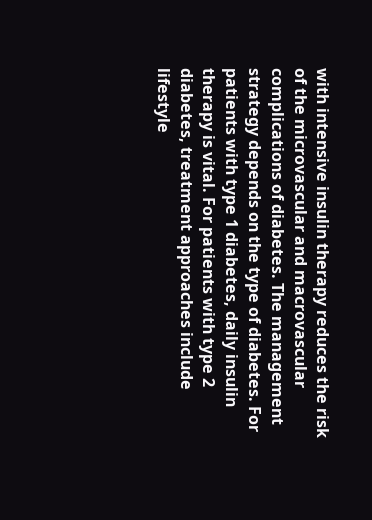with intensive insulin therapy reduces the risk of the microvascular and macrovascular complications of diabetes. The management strategy depends on the type of diabetes. For patients with type 1 diabetes, daily insulin therapy is vital. For patients with type 2 diabetes, treatment approaches include lifestyle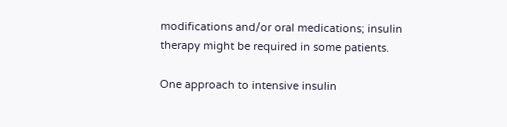modifications and/or oral medications; insulin therapy might be required in some patients.

One approach to intensive insulin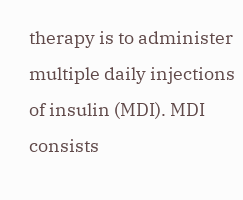therapy is to administer multiple daily injections of insulin (MDI). MDI consists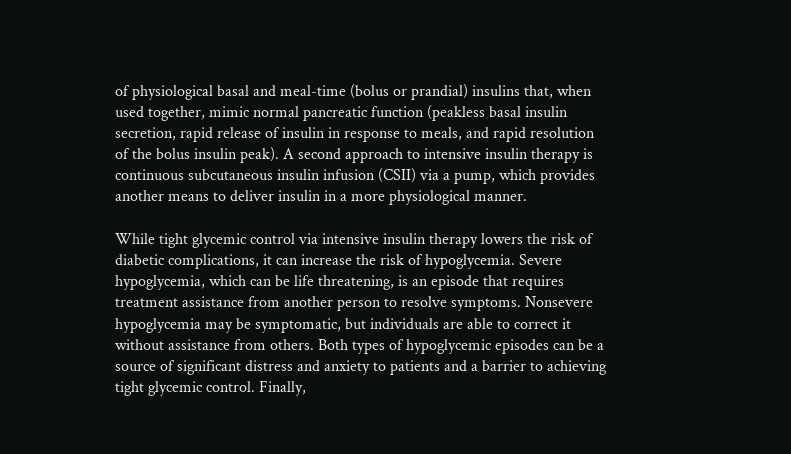of physiological basal and meal-time (bolus or prandial) insulins that, when used together, mimic normal pancreatic function (peakless basal insulin secretion, rapid release of insulin in response to meals, and rapid resolution of the bolus insulin peak). A second approach to intensive insulin therapy is continuous subcutaneous insulin infusion (CSII) via a pump, which provides another means to deliver insulin in a more physiological manner.

While tight glycemic control via intensive insulin therapy lowers the risk of diabetic complications, it can increase the risk of hypoglycemia. Severe hypoglycemia, which can be life threatening, is an episode that requires treatment assistance from another person to resolve symptoms. Nonsevere hypoglycemia may be symptomatic, but individuals are able to correct it without assistance from others. Both types of hypoglycemic episodes can be a source of significant distress and anxiety to patients and a barrier to achieving tight glycemic control. Finally,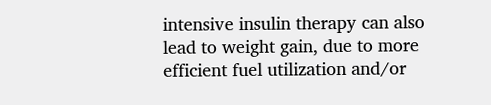intensive insulin therapy can also lead to weight gain, due to more efficient fuel utilization and/or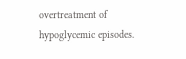overtreatment of hypoglycemic episodes.